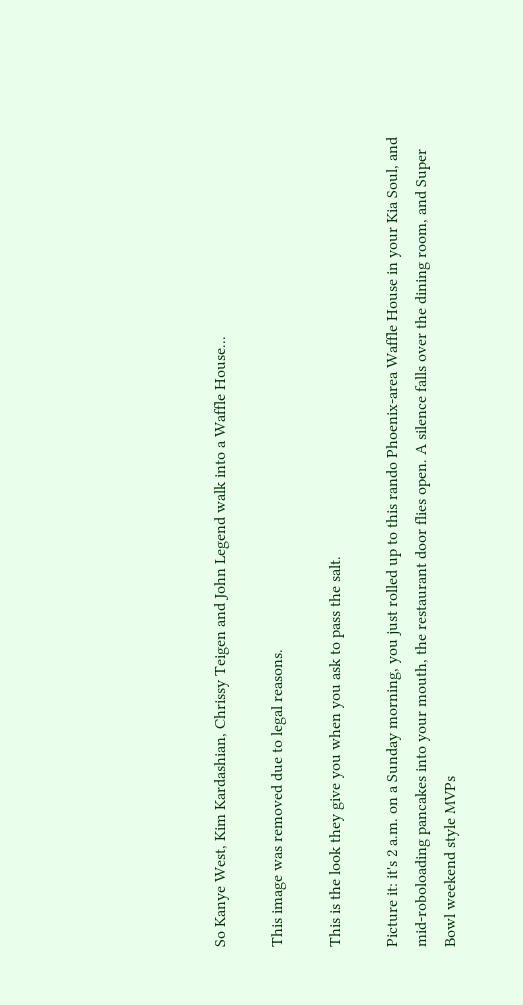So Kanye West, Kim Kardashian, Chrissy Teigen and John Legend walk into a Waffle House...

This image was removed due to legal reasons.

This is the look they give you when you ask to pass the salt.

Picture it: it's 2 a.m. on a Sunday morning, you just rolled up to this rando Phoenix-area Waffle House in your Kia Soul, and mid-roboloading pancakes into your mouth, the restaurant door flies open. A silence falls over the dining room, and Super Bowl weekend style MVPs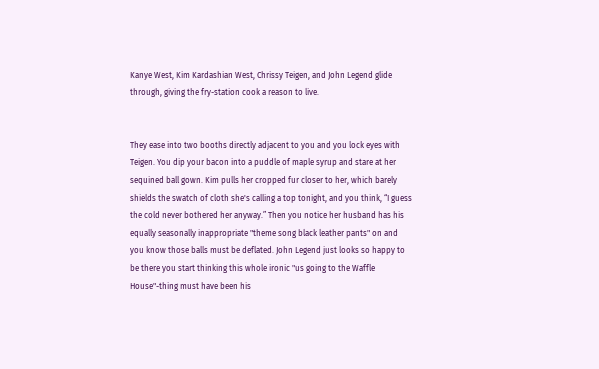Kanye West, Kim Kardashian West, Chrissy Teigen, and John Legend glide through, giving the fry-station cook a reason to live.


They ease into two booths directly adjacent to you and you lock eyes with Teigen. You dip your bacon into a puddle of maple syrup and stare at her sequined ball gown. Kim pulls her cropped fur closer to her, which barely shields the swatch of cloth she's calling a top tonight, and you think, “I guess the cold never bothered her anyway.” Then you notice her husband has his equally seasonally inappropriate "theme song black leather pants" on and you know those balls must be deflated. John Legend just looks so happy to be there you start thinking this whole ironic "us going to the Waffle House"-thing must have been his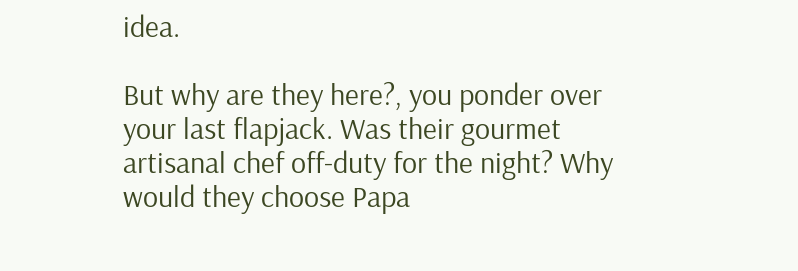idea.

But why are they here?, you ponder over your last flapjack. Was their gourmet artisanal chef off-duty for the night? Why would they choose Papa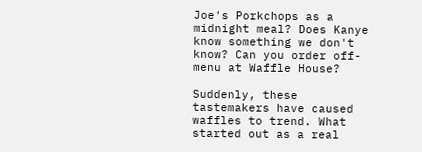Joe's Porkchops as a midnight meal? Does Kanye know something we don't know? Can you order off-menu at Waffle House?

Suddenly, these tastemakers have caused waffles to trend. What started out as a real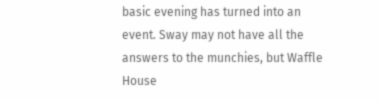basic evening has turned into an event. Sway may not have all the answers to the munchies, but Waffle House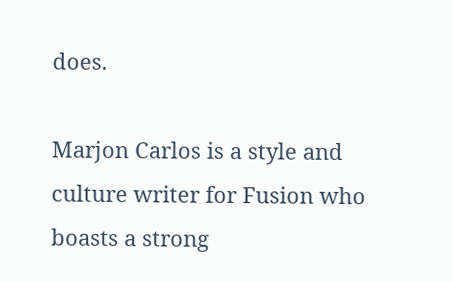does.

Marjon Carlos is a style and culture writer for Fusion who boasts a strong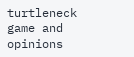turtleneck game and opinions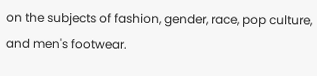on the subjects of fashion, gender, race, pop culture, and men's footwear.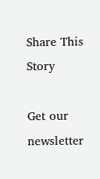Share This Story

Get our newsletter